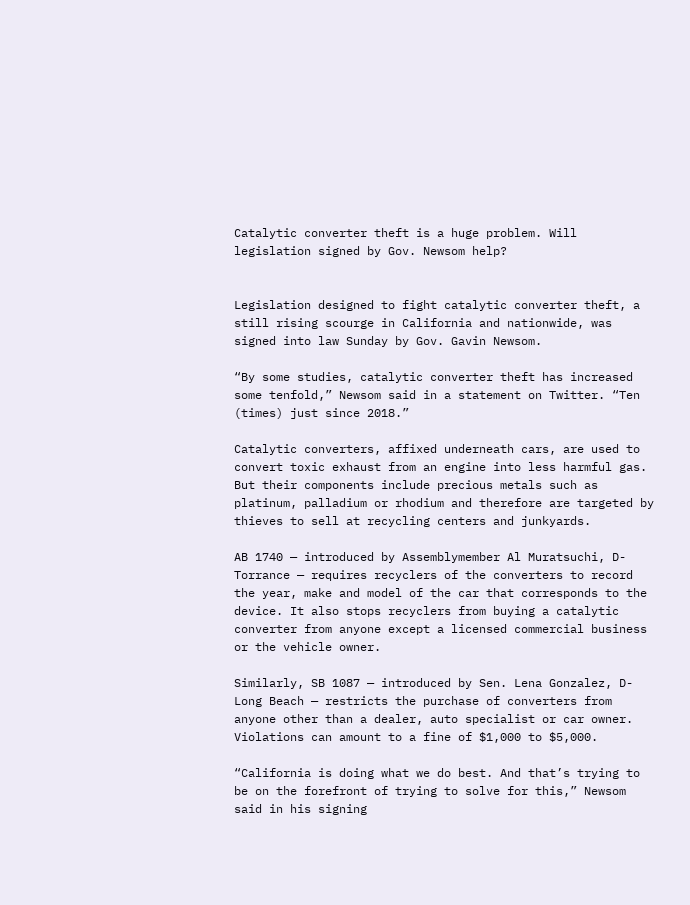Catalytic converter theft is a huge problem. Will legislation signed by Gov. Newsom help?


Legislation designed to fight catalytic converter theft, a still rising scourge in California and nationwide, was signed into law Sunday by Gov. Gavin Newsom.

“By some studies, catalytic converter theft has increased some tenfold,” Newsom said in a statement on Twitter. “Ten (times) just since 2018.”

Catalytic converters, affixed underneath cars, are used to convert toxic exhaust from an engine into less harmful gas. But their components include precious metals such as platinum, palladium or rhodium and therefore are targeted by thieves to sell at recycling centers and junkyards.

AB 1740 — introduced by Assemblymember Al Muratsuchi, D-Torrance — requires recyclers of the converters to record the year, make and model of the car that corresponds to the device. It also stops recyclers from buying a catalytic converter from anyone except a licensed commercial business or the vehicle owner.

Similarly, SB 1087 — introduced by Sen. Lena Gonzalez, D-Long Beach — restricts the purchase of converters from anyone other than a dealer, auto specialist or car owner. Violations can amount to a fine of $1,000 to $5,000.

“California is doing what we do best. And that’s trying to be on the forefront of trying to solve for this,” Newsom said in his signing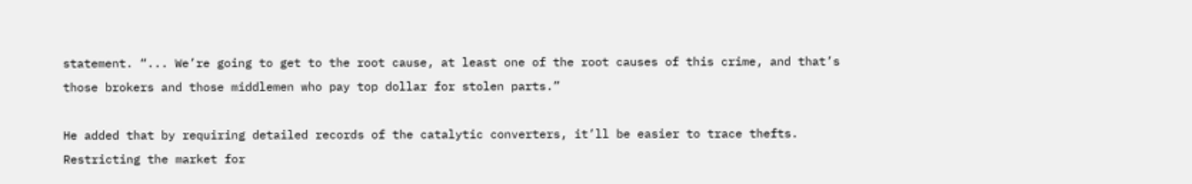statement. “... We’re going to get to the root cause, at least one of the root causes of this crime, and that’s those brokers and those middlemen who pay top dollar for stolen parts.”

He added that by requiring detailed records of the catalytic converters, it’ll be easier to trace thefts. Restricting the market for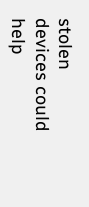stolen devices could help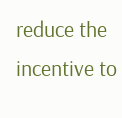reduce the incentive to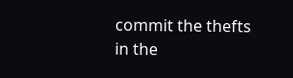commit the thefts in the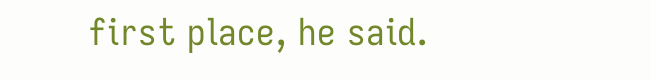first place, he said.